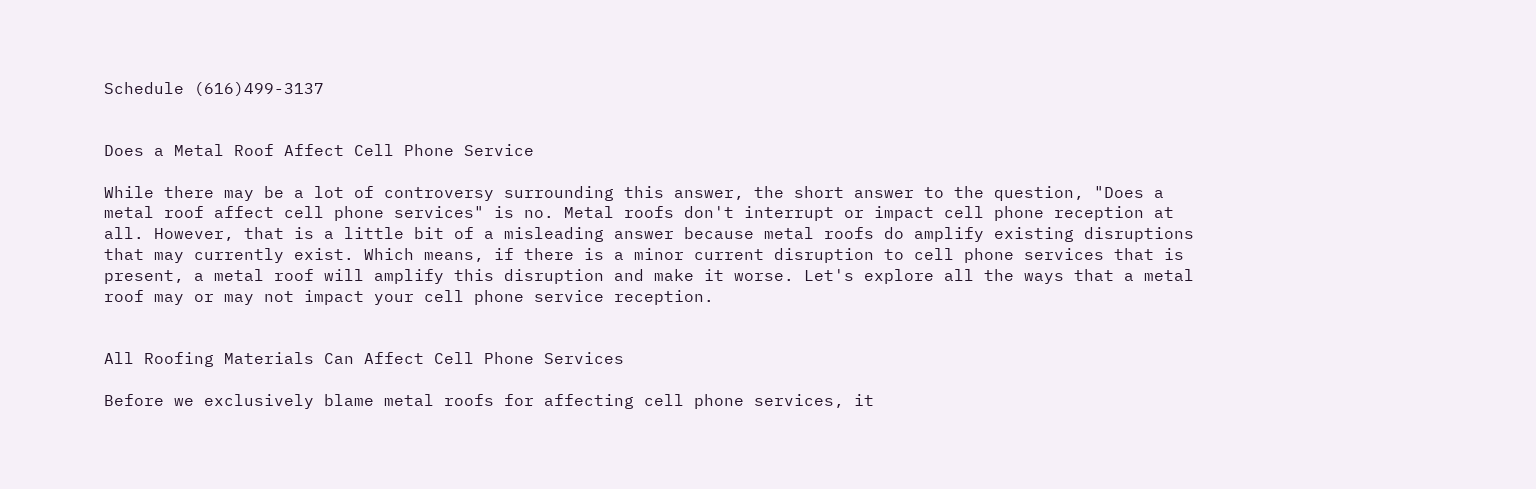Schedule (616)499-3137


Does a Metal Roof Affect Cell Phone Service

While there may be a lot of controversy surrounding this answer, the short answer to the question, "Does a metal roof affect cell phone services" is no. Metal roofs don't interrupt or impact cell phone reception at all. However, that is a little bit of a misleading answer because metal roofs do amplify existing disruptions that may currently exist. Which means, if there is a minor current disruption to cell phone services that is present, a metal roof will amplify this disruption and make it worse. Let's explore all the ways that a metal roof may or may not impact your cell phone service reception.


All Roofing Materials Can Affect Cell Phone Services

Before we exclusively blame metal roofs for affecting cell phone services, it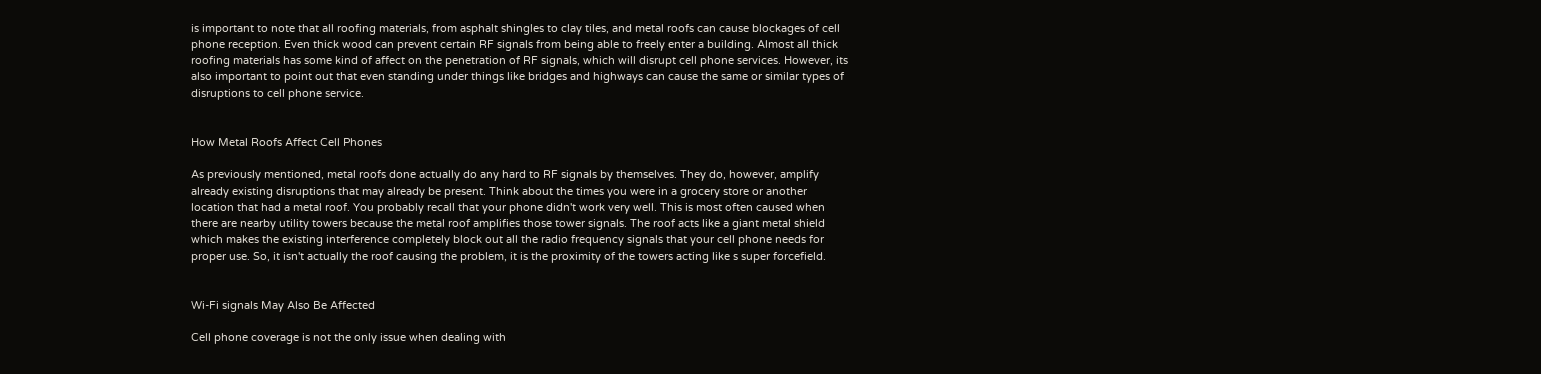is important to note that all roofing materials, from asphalt shingles to clay tiles, and metal roofs can cause blockages of cell phone reception. Even thick wood can prevent certain RF signals from being able to freely enter a building. Almost all thick roofing materials has some kind of affect on the penetration of RF signals, which will disrupt cell phone services. However, its also important to point out that even standing under things like bridges and highways can cause the same or similar types of disruptions to cell phone service.


How Metal Roofs Affect Cell Phones

As previously mentioned, metal roofs done actually do any hard to RF signals by themselves. They do, however, amplify already existing disruptions that may already be present. Think about the times you were in a grocery store or another location that had a metal roof. You probably recall that your phone didn't work very well. This is most often caused when there are nearby utility towers because the metal roof amplifies those tower signals. The roof acts like a giant metal shield which makes the existing interference completely block out all the radio frequency signals that your cell phone needs for proper use. So, it isn't actually the roof causing the problem, it is the proximity of the towers acting like s super forcefield.


Wi-Fi signals May Also Be Affected

Cell phone coverage is not the only issue when dealing with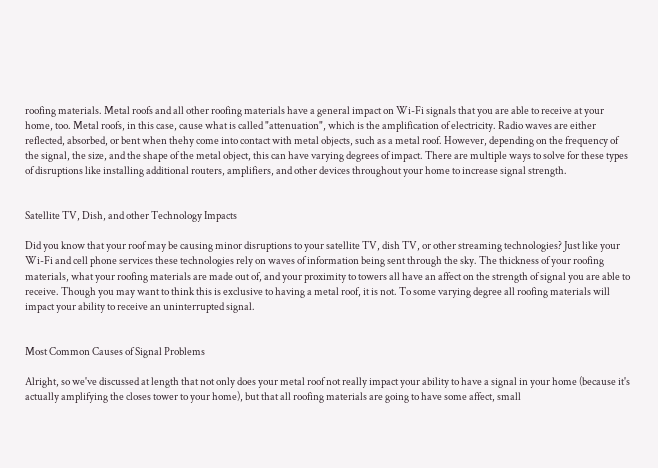roofing materials. Metal roofs and all other roofing materials have a general impact on Wi-Fi signals that you are able to receive at your home, too. Metal roofs, in this case, cause what is called "attenuation", which is the amplification of electricity. Radio waves are either reflected, absorbed, or bent when thehy come into contact with metal objects, such as a metal roof. However, depending on the frequency of the signal, the size, and the shape of the metal object, this can have varying degrees of impact. There are multiple ways to solve for these types of disruptions like installing additional routers, amplifiers, and other devices throughout your home to increase signal strength.


Satellite TV, Dish, and other Technology Impacts

Did you know that your roof may be causing minor disruptions to your satellite TV, dish TV, or other streaming technologies? Just like your Wi-Fi and cell phone services these technologies rely on waves of information being sent through the sky. The thickness of your roofing materials, what your roofing materials are made out of, and your proximity to towers all have an affect on the strength of signal you are able to receive. Though you may want to think this is exclusive to having a metal roof, it is not. To some varying degree all roofing materials will impact your ability to receive an uninterrupted signal.


Most Common Causes of Signal Problems

Alright, so we've discussed at length that not only does your metal roof not really impact your ability to have a signal in your home (because it's actually amplifying the closes tower to your home), but that all roofing materials are going to have some affect, small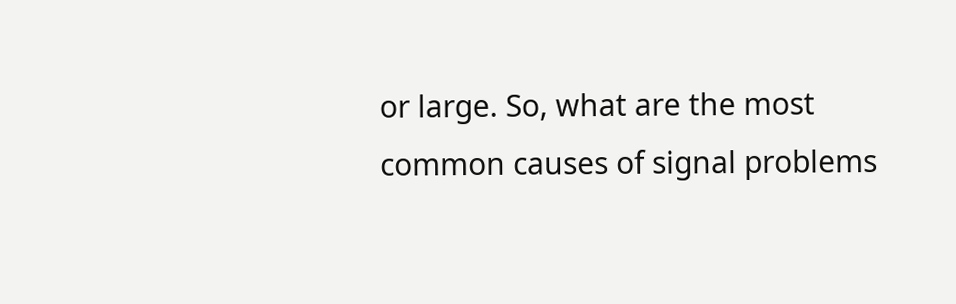or large. So, what are the most common causes of signal problems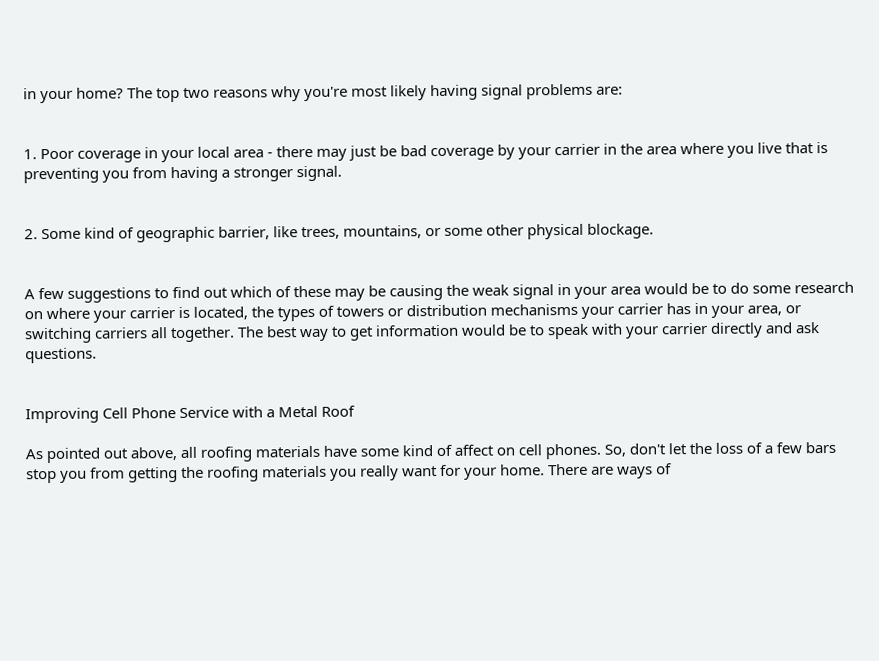in your home? The top two reasons why you're most likely having signal problems are:


1. Poor coverage in your local area - there may just be bad coverage by your carrier in the area where you live that is preventing you from having a stronger signal.


2. Some kind of geographic barrier, like trees, mountains, or some other physical blockage.


A few suggestions to find out which of these may be causing the weak signal in your area would be to do some research on where your carrier is located, the types of towers or distribution mechanisms your carrier has in your area, or switching carriers all together. The best way to get information would be to speak with your carrier directly and ask questions.


Improving Cell Phone Service with a Metal Roof

As pointed out above, all roofing materials have some kind of affect on cell phones. So, don't let the loss of a few bars stop you from getting the roofing materials you really want for your home. There are ways of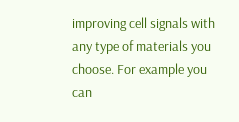improving cell signals with any type of materials you choose. For example you can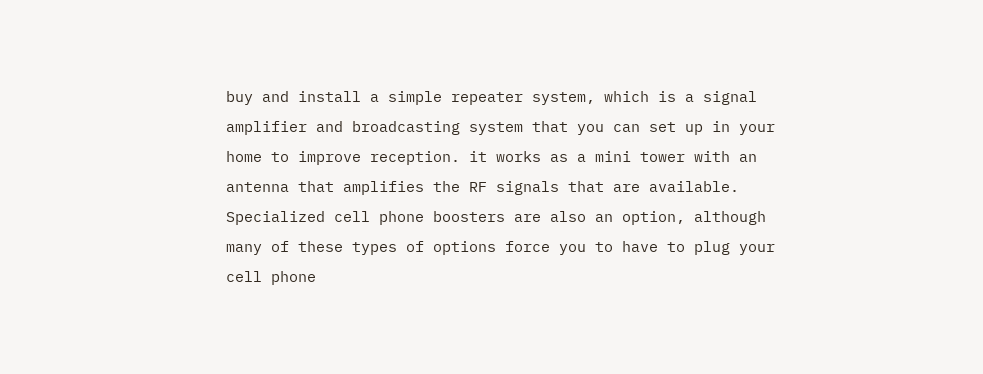buy and install a simple repeater system, which is a signal amplifier and broadcasting system that you can set up in your home to improve reception. it works as a mini tower with an antenna that amplifies the RF signals that are available. Specialized cell phone boosters are also an option, although many of these types of options force you to have to plug your cell phone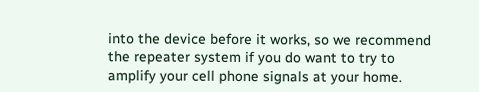into the device before it works, so we recommend the repeater system if you do want to try to amplify your cell phone signals at your home.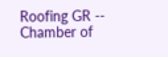Roofing GR -- Chamber of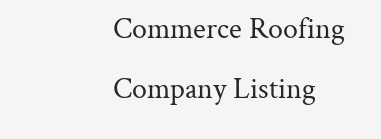Commerce Roofing Company Listing